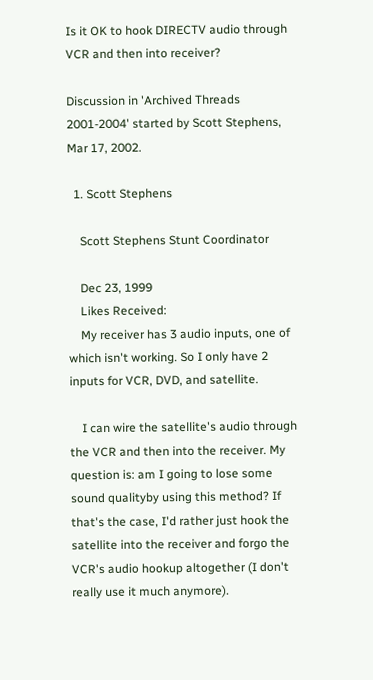Is it OK to hook DIRECTV audio through VCR and then into receiver?

Discussion in 'Archived Threads 2001-2004' started by Scott Stephens, Mar 17, 2002.

  1. Scott Stephens

    Scott Stephens Stunt Coordinator

    Dec 23, 1999
    Likes Received:
    My receiver has 3 audio inputs, one of which isn't working. So I only have 2 inputs for VCR, DVD, and satellite.

    I can wire the satellite's audio through the VCR and then into the receiver. My question is: am I going to lose some sound qualityby using this method? If that's the case, I'd rather just hook the satellite into the receiver and forgo the VCR's audio hookup altogether (I don't really use it much anymore).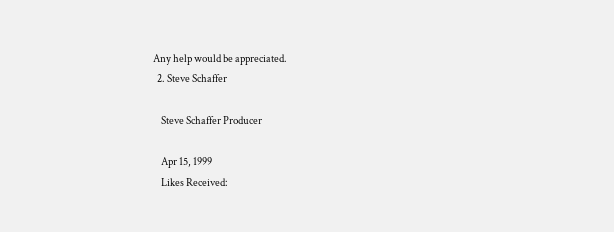Any help would be appreciated.
  2. Steve Schaffer

    Steve Schaffer Producer

    Apr 15, 1999
    Likes Received: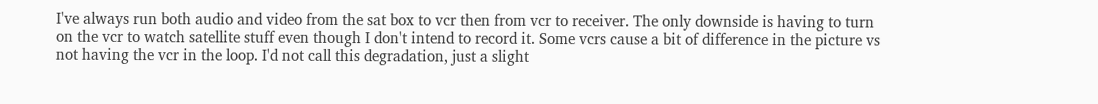I've always run both audio and video from the sat box to vcr then from vcr to receiver. The only downside is having to turn on the vcr to watch satellite stuff even though I don't intend to record it. Some vcrs cause a bit of difference in the picture vs not having the vcr in the loop. I'd not call this degradation, just a slight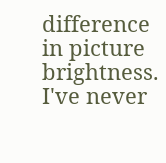difference in picture brightness. I've never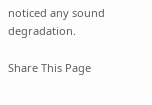noticed any sound degradation.

Share This Page